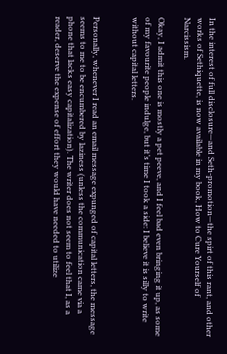In the interest of full disclosure—and Seth-promotion—the spirt of this rant, and other works of Sethiquette, is now available in my book, How to Cure Yourself of Narcissism.

Okay, I admit this one is mostly a pet peeve, and I feel bad even bringing it up, as some of my favourite people indulge, but it’s time I took a side: I believe it is silly to write without capital letters.


Personally, whenever I read an email message expunged of capital letters, the message seems to me to be encumbered by laziness (unless the communication came via a phone that lacks easy capitalization). The writer does not seem to feel that I, as a reader, deserve the expense of effort they would have needed to utilize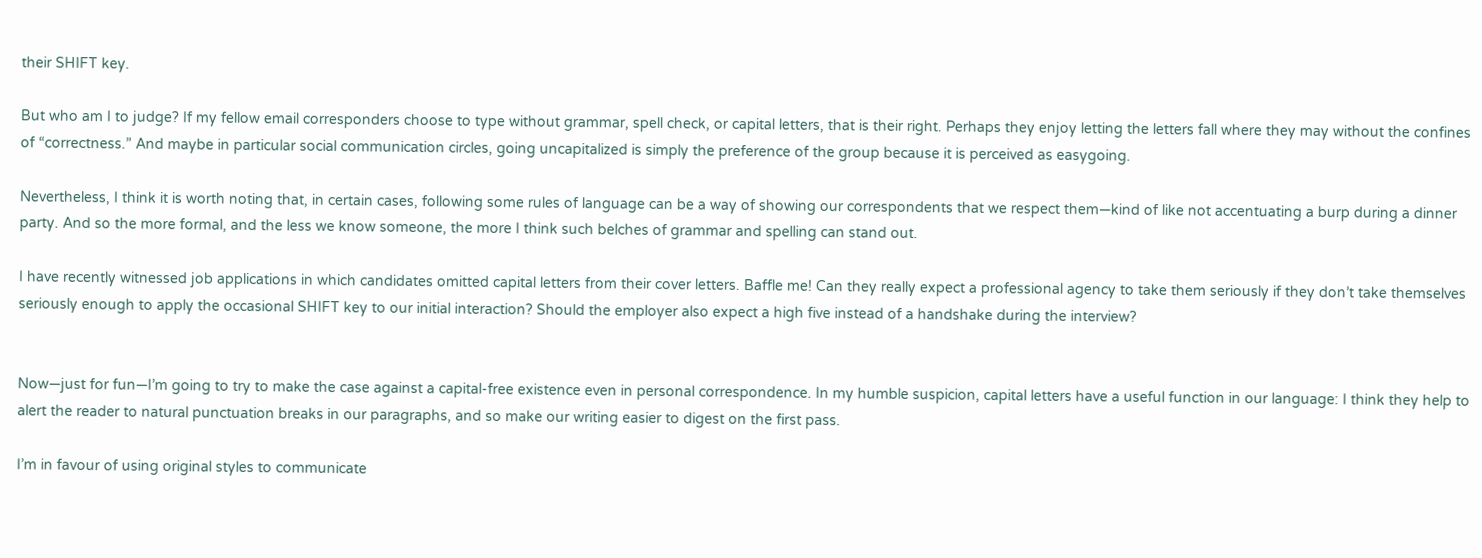their SHIFT key.

But who am I to judge? If my fellow email corresponders choose to type without grammar, spell check, or capital letters, that is their right. Perhaps they enjoy letting the letters fall where they may without the confines of “correctness.” And maybe in particular social communication circles, going uncapitalized is simply the preference of the group because it is perceived as easygoing.

Nevertheless, I think it is worth noting that, in certain cases, following some rules of language can be a way of showing our correspondents that we respect them—kind of like not accentuating a burp during a dinner party. And so the more formal, and the less we know someone, the more I think such belches of grammar and spelling can stand out.

I have recently witnessed job applications in which candidates omitted capital letters from their cover letters. Baffle me! Can they really expect a professional agency to take them seriously if they don’t take themselves seriously enough to apply the occasional SHIFT key to our initial interaction? Should the employer also expect a high five instead of a handshake during the interview?


Now—just for fun—I’m going to try to make the case against a capital-free existence even in personal correspondence. In my humble suspicion, capital letters have a useful function in our language: I think they help to alert the reader to natural punctuation breaks in our paragraphs, and so make our writing easier to digest on the first pass.

I’m in favour of using original styles to communicate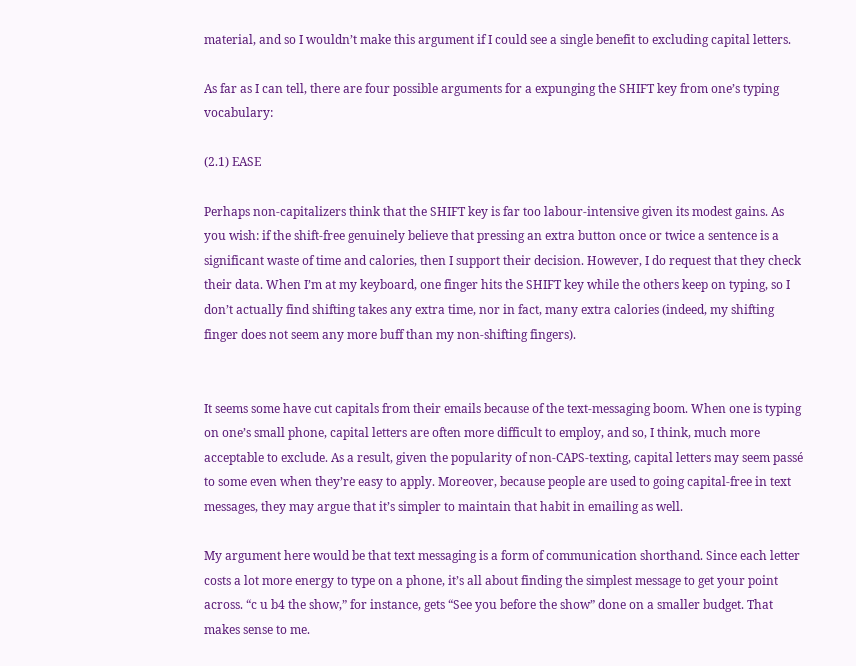material, and so I wouldn’t make this argument if I could see a single benefit to excluding capital letters.

As far as I can tell, there are four possible arguments for a expunging the SHIFT key from one’s typing vocabulary:

(2.1) EASE

Perhaps non-capitalizers think that the SHIFT key is far too labour-intensive given its modest gains. As you wish: if the shift-free genuinely believe that pressing an extra button once or twice a sentence is a significant waste of time and calories, then I support their decision. However, I do request that they check their data. When I’m at my keyboard, one finger hits the SHIFT key while the others keep on typing, so I don’t actually find shifting takes any extra time, nor in fact, many extra calories (indeed, my shifting finger does not seem any more buff than my non-shifting fingers).


It seems some have cut capitals from their emails because of the text-messaging boom. When one is typing on one’s small phone, capital letters are often more difficult to employ, and so, I think, much more acceptable to exclude. As a result, given the popularity of non-CAPS-texting, capital letters may seem passé to some even when they’re easy to apply. Moreover, because people are used to going capital-free in text messages, they may argue that it’s simpler to maintain that habit in emailing as well.

My argument here would be that text messaging is a form of communication shorthand. Since each letter costs a lot more energy to type on a phone, it’s all about finding the simplest message to get your point across. “c u b4 the show,” for instance, gets “See you before the show” done on a smaller budget. That makes sense to me.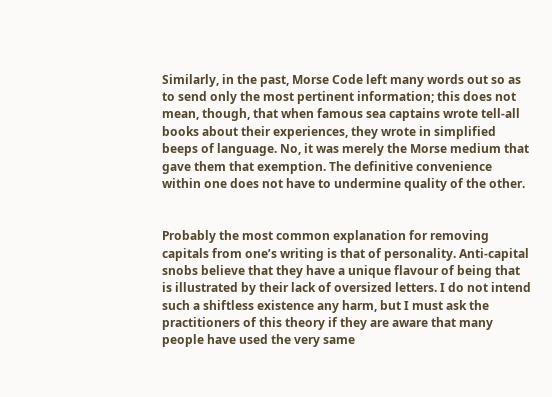Similarly, in the past, Morse Code left many words out so as to send only the most pertinent information; this does not mean, though, that when famous sea captains wrote tell-all books about their experiences, they wrote in simplified beeps of language. No, it was merely the Morse medium that gave them that exemption. The definitive convenience within one does not have to undermine quality of the other.


Probably the most common explanation for removing capitals from one’s writing is that of personality. Anti-capital snobs believe that they have a unique flavour of being that is illustrated by their lack of oversized letters. I do not intend such a shiftless existence any harm, but I must ask the practitioners of this theory if they are aware that many people have used the very same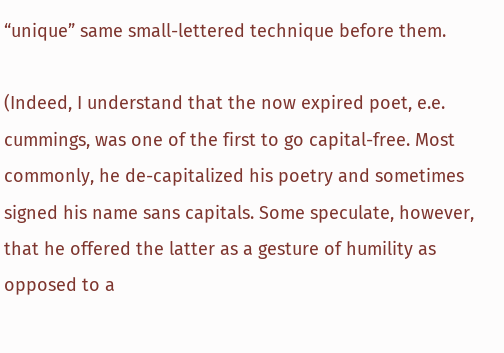“unique” same small-lettered technique before them.

(Indeed, I understand that the now expired poet, e.e. cummings, was one of the first to go capital-free. Most commonly, he de-capitalized his poetry and sometimes signed his name sans capitals. Some speculate, however, that he offered the latter as a gesture of humility as opposed to a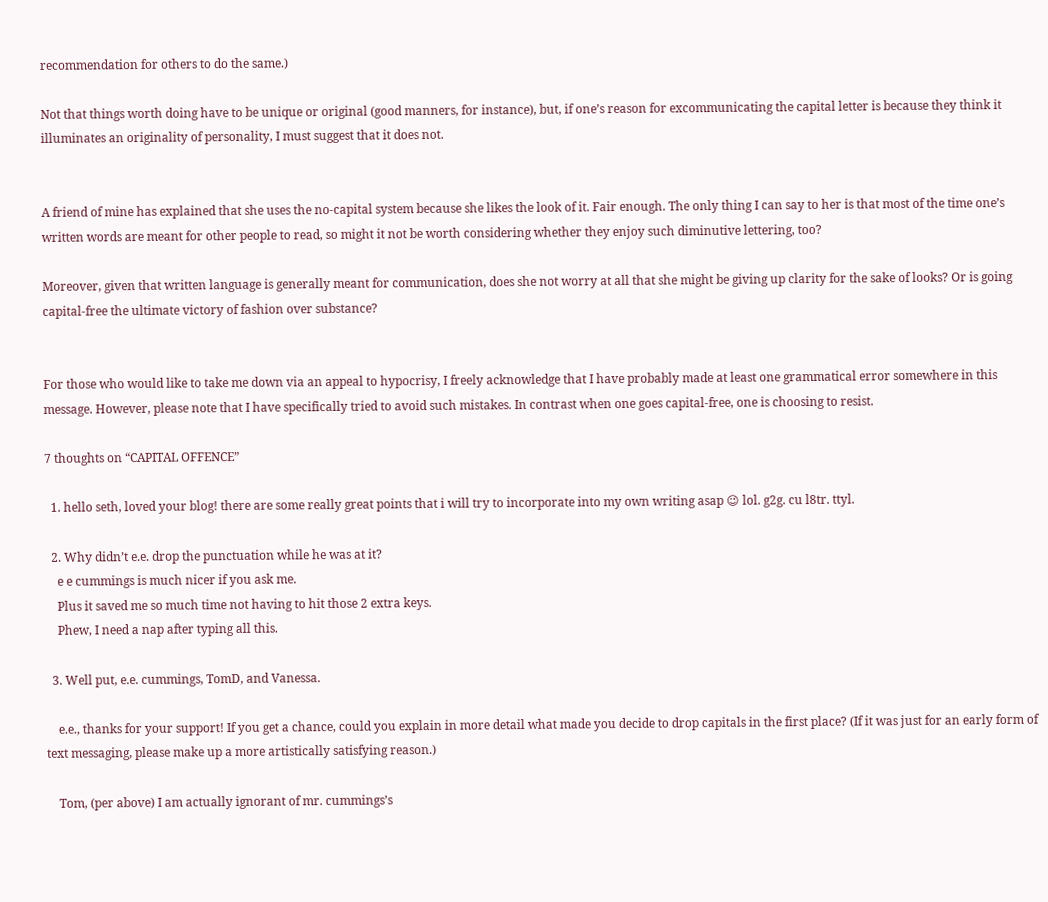recommendation for others to do the same.)

Not that things worth doing have to be unique or original (good manners, for instance), but, if one’s reason for excommunicating the capital letter is because they think it illuminates an originality of personality, I must suggest that it does not.


A friend of mine has explained that she uses the no-capital system because she likes the look of it. Fair enough. The only thing I can say to her is that most of the time one’s written words are meant for other people to read, so might it not be worth considering whether they enjoy such diminutive lettering, too?

Moreover, given that written language is generally meant for communication, does she not worry at all that she might be giving up clarity for the sake of looks? Or is going capital-free the ultimate victory of fashion over substance?


For those who would like to take me down via an appeal to hypocrisy, I freely acknowledge that I have probably made at least one grammatical error somewhere in this message. However, please note that I have specifically tried to avoid such mistakes. In contrast when one goes capital-free, one is choosing to resist.

7 thoughts on “CAPITAL OFFENCE”

  1. hello seth, loved your blog! there are some really great points that i will try to incorporate into my own writing asap 😉 lol. g2g. cu l8tr. ttyl.

  2. Why didn’t e.e. drop the punctuation while he was at it?
    e e cummings is much nicer if you ask me.
    Plus it saved me so much time not having to hit those 2 extra keys.
    Phew, I need a nap after typing all this.

  3. Well put, e.e. cummings, TomD, and Vanessa.

    e.e., thanks for your support! If you get a chance, could you explain in more detail what made you decide to drop capitals in the first place? (If it was just for an early form of text messaging, please make up a more artistically satisfying reason.)

    Tom, (per above) I am actually ignorant of mr. cummings’s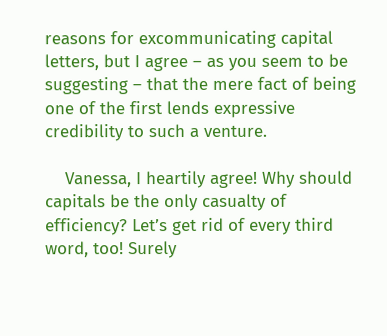reasons for excommunicating capital letters, but I agree – as you seem to be suggesting – that the mere fact of being one of the first lends expressive credibility to such a venture.

    Vanessa, I heartily agree! Why should capitals be the only casualty of efficiency? Let’s get rid of every third word, too! Surely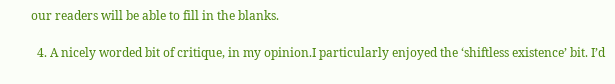our readers will be able to fill in the blanks.

  4. A nicely worded bit of critique, in my opinion.I particularly enjoyed the ‘shiftless existence’ bit. I’d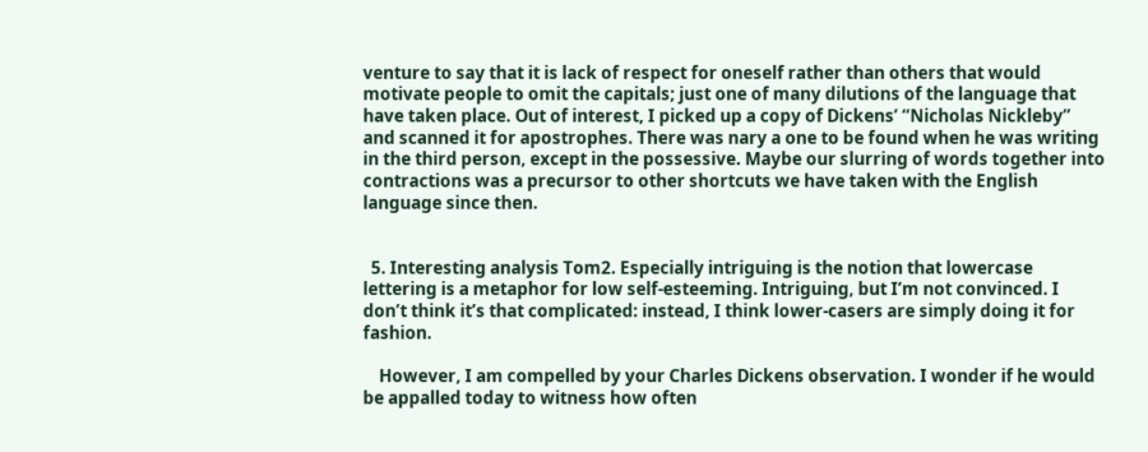venture to say that it is lack of respect for oneself rather than others that would motivate people to omit the capitals; just one of many dilutions of the language that have taken place. Out of interest, I picked up a copy of Dickens’ “Nicholas Nickleby” and scanned it for apostrophes. There was nary a one to be found when he was writing in the third person, except in the possessive. Maybe our slurring of words together into contractions was a precursor to other shortcuts we have taken with the English language since then.


  5. Interesting analysis Tom2. Especially intriguing is the notion that lowercase lettering is a metaphor for low self-esteeming. Intriguing, but I’m not convinced. I don’t think it’s that complicated: instead, I think lower-casers are simply doing it for fashion.

    However, I am compelled by your Charles Dickens observation. I wonder if he would be appalled today to witness how often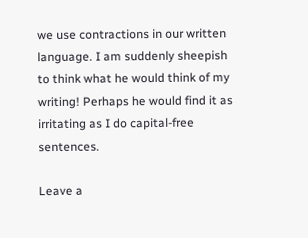we use contractions in our written language. I am suddenly sheepish to think what he would think of my writing! Perhaps he would find it as irritating as I do capital-free sentences.

Leave a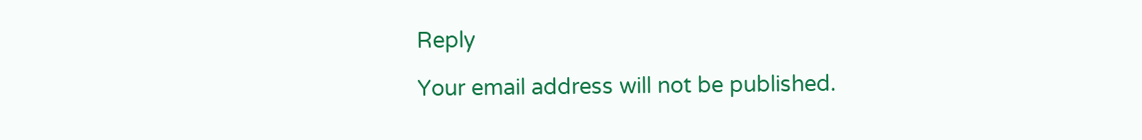Reply

Your email address will not be published.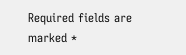Required fields are marked *